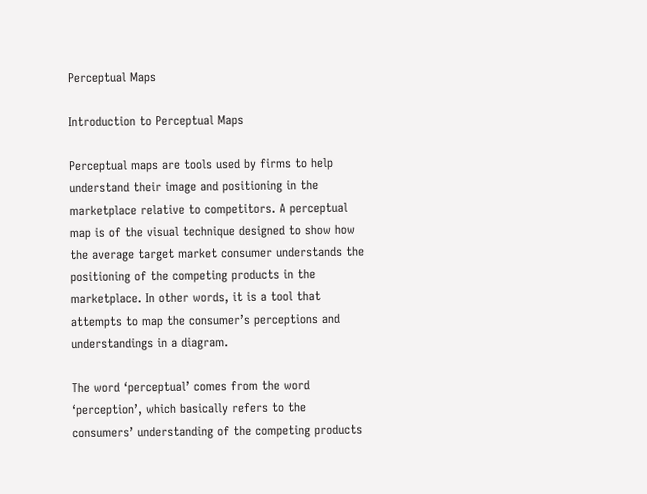Perceptual Maps

Introduction to Perceptual Maps

Perceptual maps are tools used by firms to help understand their image and positioning in the marketplace relative to competitors. A perceptual map is of the visual technique designed to show how the average target market consumer understands the positioning of the competing products in the marketplace. In other words, it is a tool that attempts to map the consumer’s perceptions and understandings in a diagram.

The word ‘perceptual’ comes from the word ‘perception’, which basically refers to the consumers’ understanding of the competing products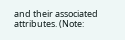and their associated attributes. (Note: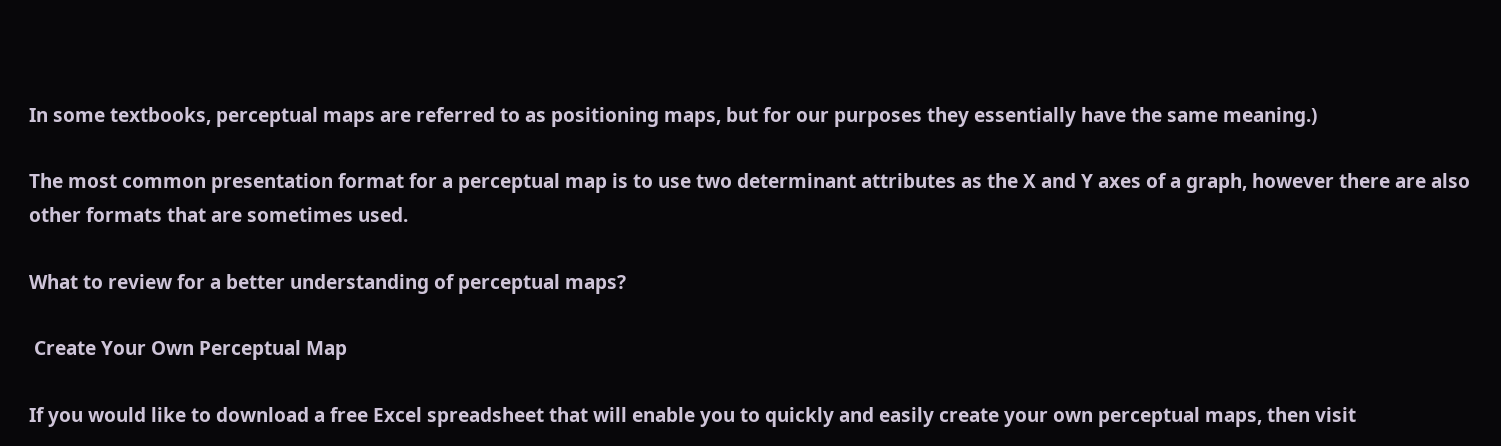In some textbooks, perceptual maps are referred to as positioning maps, but for our purposes they essentially have the same meaning.)

The most common presentation format for a perceptual map is to use two determinant attributes as the X and Y axes of a graph, however there are also other formats that are sometimes used.

What to review for a better understanding of perceptual maps?

 Create Your Own Perceptual Map

If you would like to download a free Excel spreadsheet that will enable you to quickly and easily create your own perceptual maps, then visit